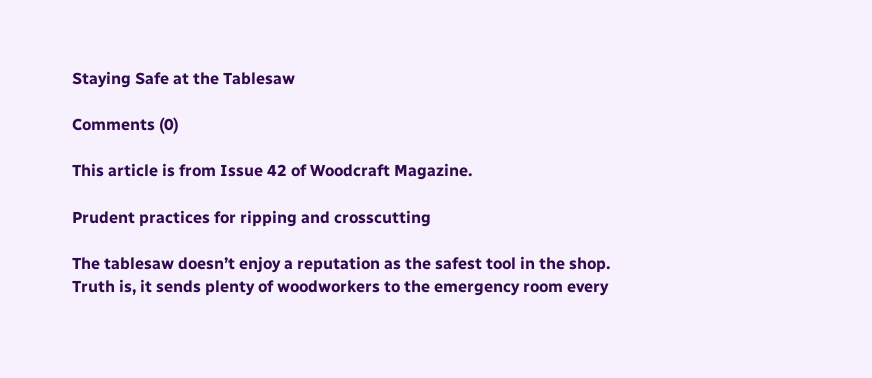Staying Safe at the Tablesaw

Comments (0)

This article is from Issue 42 of Woodcraft Magazine.

Prudent practices for ripping and crosscutting

The tablesaw doesn’t enjoy a reputation as the safest tool in the shop. Truth is, it sends plenty of woodworkers to the emergency room every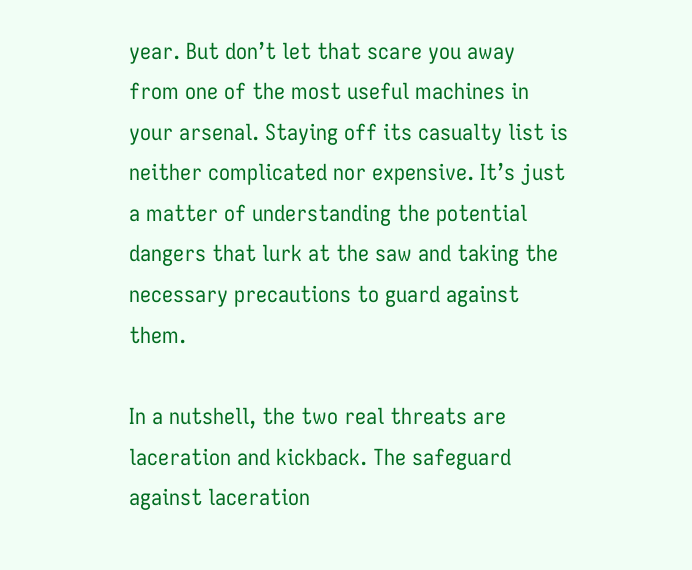year. But don’t let that scare you away from one of the most useful machines in your arsenal. Staying off its casualty list is neither complicated nor expensive. It’s just a matter of understanding the potential dangers that lurk at the saw and taking the necessary precautions to guard against them.

In a nutshell, the two real threats are laceration and kickback. The safeguard against laceration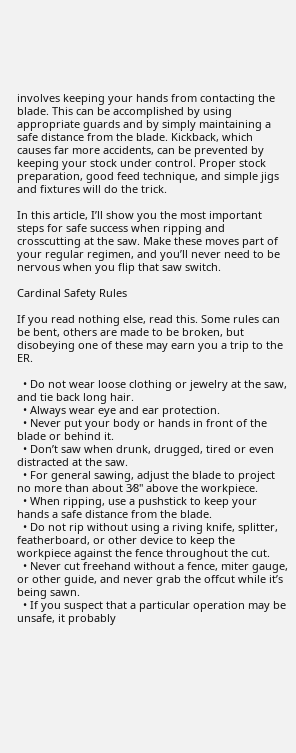involves keeping your hands from contacting the blade. This can be accomplished by using appropriate guards and by simply maintaining a safe distance from the blade. Kickback, which causes far more accidents, can be prevented by keeping your stock under control. Proper stock preparation, good feed technique, and simple jigs and fixtures will do the trick.

In this article, I’ll show you the most important steps for safe success when ripping and crosscutting at the saw. Make these moves part of your regular regimen, and you’ll never need to be nervous when you flip that saw switch.

Cardinal Safety Rules

If you read nothing else, read this. Some rules can be bent, others are made to be broken, but disobeying one of these may earn you a trip to the ER.

  • Do not wear loose clothing or jewelry at the saw, and tie back long hair.
  • Always wear eye and ear protection.
  • Never put your body or hands in front of the blade or behind it.
  • Don’t saw when drunk, drugged, tired or even distracted at the saw.
  • For general sawing, adjust the blade to project no more than about 3⁄8" above the workpiece.
  • When ripping, use a pushstick to keep your hands a safe distance from the blade.
  • Do not rip without using a riving knife, splitter, featherboard, or other device to keep the workpiece against the fence throughout the cut.
  • Never cut freehand without a fence, miter gauge, or other guide, and never grab the offcut while it’s being sawn.
  • If you suspect that a particular operation may be unsafe, it probably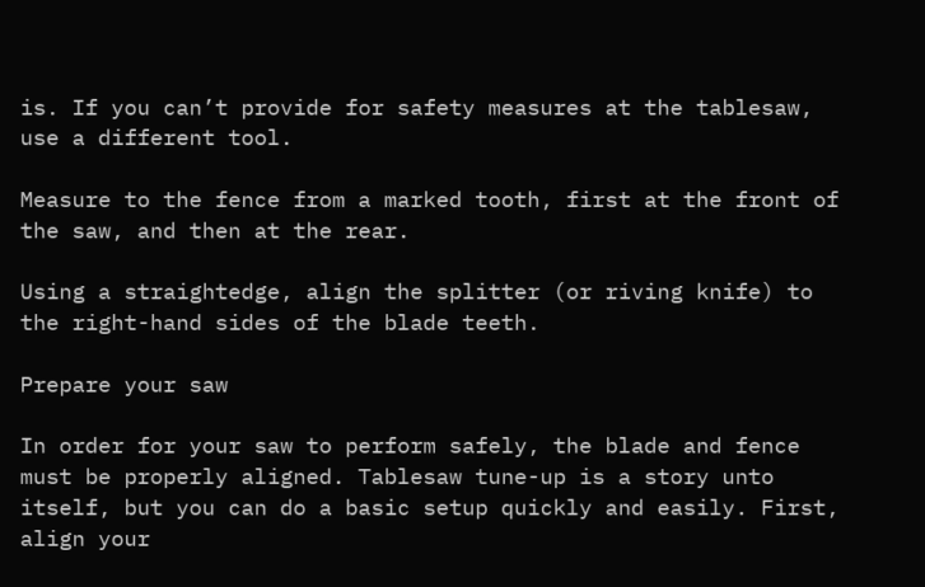is. If you can’t provide for safety measures at the tablesaw, use a different tool.

Measure to the fence from a marked tooth, first at the front of the saw, and then at the rear.

Using a straightedge, align the splitter (or riving knife) to the right-hand sides of the blade teeth.

Prepare your saw

In order for your saw to perform safely, the blade and fence must be properly aligned. Tablesaw tune-up is a story unto itself, but you can do a basic setup quickly and easily. First, align your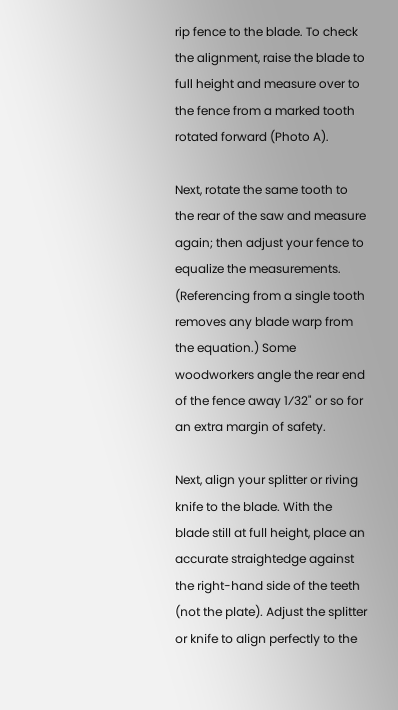rip fence to the blade. To check the alignment, raise the blade to full height and measure over to the fence from a marked tooth rotated forward (Photo A).

Next, rotate the same tooth to the rear of the saw and measure again; then adjust your fence to equalize the measurements. (Referencing from a single tooth removes any blade warp from the equation.) Some woodworkers angle the rear end of the fence away 1⁄32" or so for an extra margin of safety.

Next, align your splitter or riving knife to the blade. With the blade still at full height, place an accurate straightedge against the right-hand side of the teeth (not the plate). Adjust the splitter or knife to align perfectly to the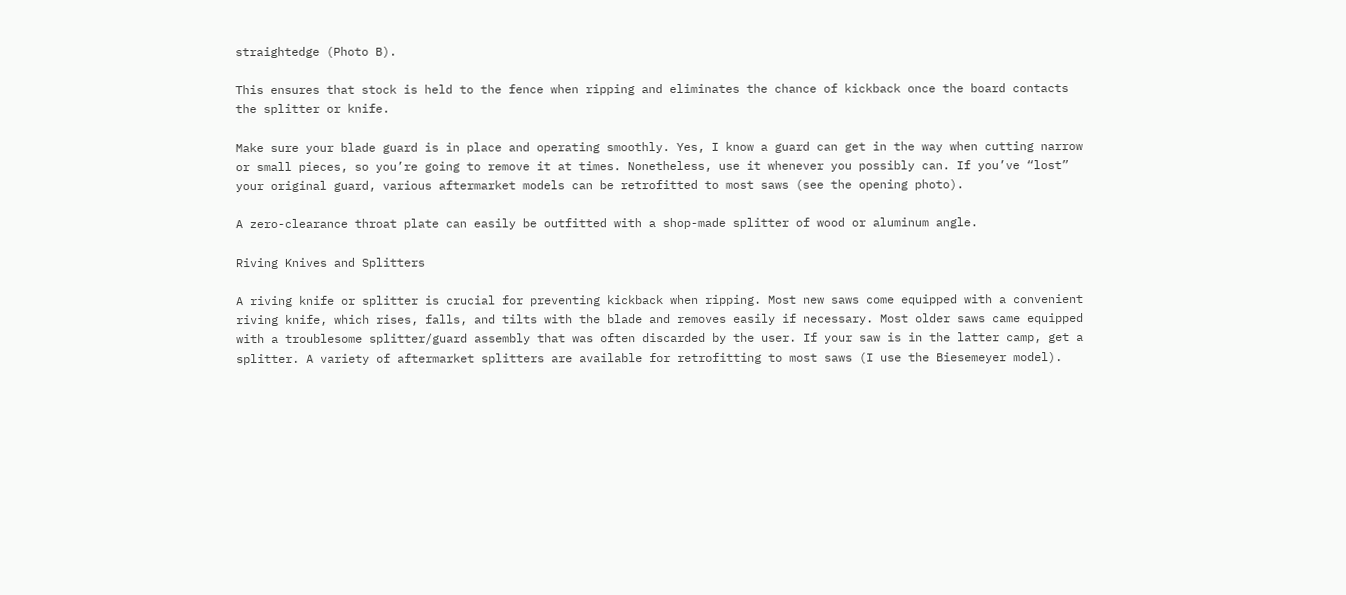straightedge (Photo B).

This ensures that stock is held to the fence when ripping and eliminates the chance of kickback once the board contacts the splitter or knife.

Make sure your blade guard is in place and operating smoothly. Yes, I know a guard can get in the way when cutting narrow or small pieces, so you’re going to remove it at times. Nonetheless, use it whenever you possibly can. If you’ve “lost” your original guard, various aftermarket models can be retrofitted to most saws (see the opening photo).

A zero-clearance throat plate can easily be outfitted with a shop-made splitter of wood or aluminum angle.

Riving Knives and Splitters

A riving knife or splitter is crucial for preventing kickback when ripping. Most new saws come equipped with a convenient riving knife, which rises, falls, and tilts with the blade and removes easily if necessary. Most older saws came equipped with a troublesome splitter/guard assembly that was often discarded by the user. If your saw is in the latter camp, get a splitter. A variety of aftermarket splitters are available for retrofitting to most saws (I use the Biesemeyer model).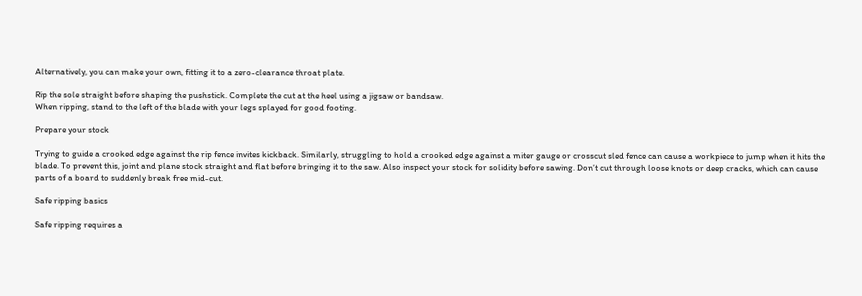Alternatively, you can make your own, fitting it to a zero-clearance throat plate.

Rip the sole straight before shaping the pushstick. Complete the cut at the heel using a jigsaw or bandsaw.
When ripping, stand to the left of the blade with your legs splayed for good footing.

Prepare your stock

Trying to guide a crooked edge against the rip fence invites kickback. Similarly, struggling to hold a crooked edge against a miter gauge or crosscut sled fence can cause a workpiece to jump when it hits the blade. To prevent this, joint and plane stock straight and flat before bringing it to the saw. Also inspect your stock for solidity before sawing. Don’t cut through loose knots or deep cracks, which can cause parts of a board to suddenly break free mid-cut.

Safe ripping basics

Safe ripping requires a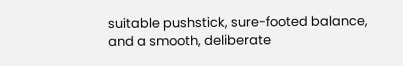suitable pushstick, sure-footed balance, and a smooth, deliberate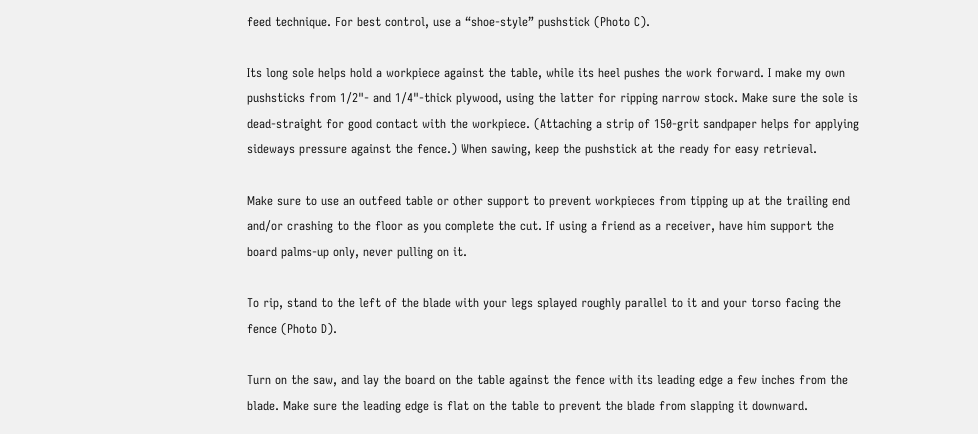feed technique. For best control, use a “shoe-style” pushstick (Photo C).

Its long sole helps hold a workpiece against the table, while its heel pushes the work forward. I make my own pushsticks from 1⁄2"- and 1⁄4"-thick plywood, using the latter for ripping narrow stock. Make sure the sole is dead-straight for good contact with the workpiece. (Attaching a strip of 150-grit sandpaper helps for applying sideways pressure against the fence.) When sawing, keep the pushstick at the ready for easy retrieval.

Make sure to use an outfeed table or other support to prevent workpieces from tipping up at the trailing end and/or crashing to the floor as you complete the cut. If using a friend as a receiver, have him support the board palms-up only, never pulling on it.

To rip, stand to the left of the blade with your legs splayed roughly parallel to it and your torso facing the fence (Photo D).

Turn on the saw, and lay the board on the table against the fence with its leading edge a few inches from the blade. Make sure the leading edge is flat on the table to prevent the blade from slapping it downward.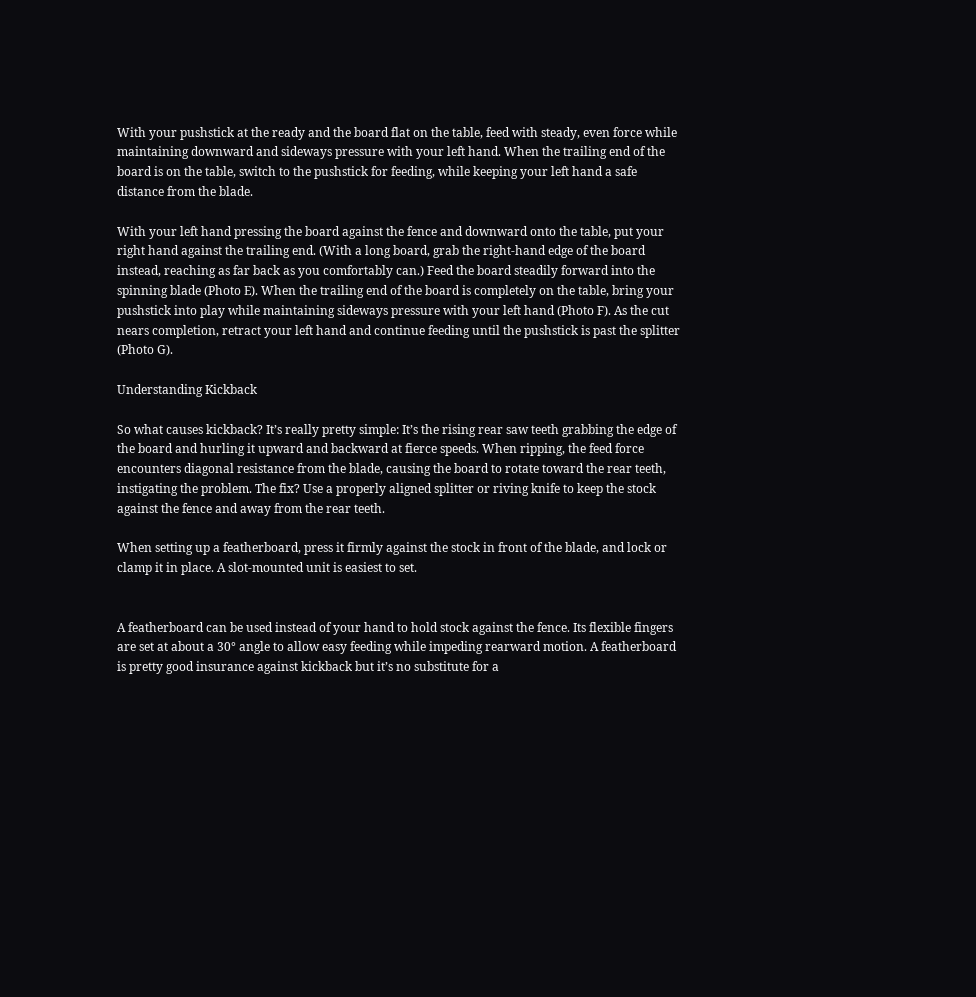With your pushstick at the ready and the board flat on the table, feed with steady, even force while maintaining downward and sideways pressure with your left hand. When the trailing end of the board is on the table, switch to the pushstick for feeding, while keeping your left hand a safe distance from the blade.

With your left hand pressing the board against the fence and downward onto the table, put your right hand against the trailing end. (With a long board, grab the right-hand edge of the board instead, reaching as far back as you comfortably can.) Feed the board steadily forward into the spinning blade (Photo E). When the trailing end of the board is completely on the table, bring your pushstick into play while maintaining sideways pressure with your left hand (Photo F). As the cut nears completion, retract your left hand and continue feeding until the pushstick is past the splitter (Photo G).

Understanding Kickback

So what causes kickback? It’s really pretty simple: It’s the rising rear saw teeth grabbing the edge of the board and hurling it upward and backward at fierce speeds. When ripping, the feed force encounters diagonal resistance from the blade, causing the board to rotate toward the rear teeth, instigating the problem. The fix? Use a properly aligned splitter or riving knife to keep the stock against the fence and away from the rear teeth.

When setting up a featherboard, press it firmly against the stock in front of the blade, and lock or clamp it in place. A slot-mounted unit is easiest to set.


A featherboard can be used instead of your hand to hold stock against the fence. Its flexible fingers are set at about a 30° angle to allow easy feeding while impeding rearward motion. A featherboard is pretty good insurance against kickback but it’s no substitute for a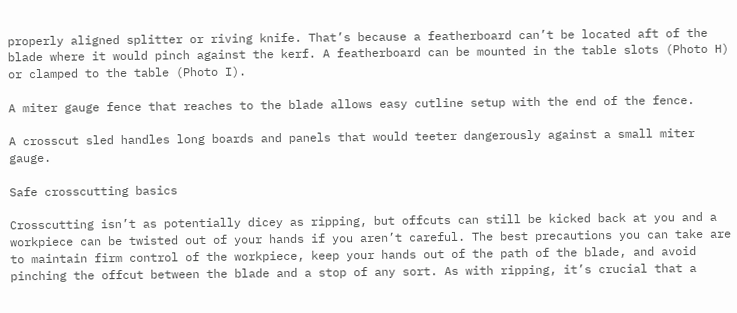properly aligned splitter or riving knife. That’s because a featherboard can’t be located aft of the blade where it would pinch against the kerf. A featherboard can be mounted in the table slots (Photo H) or clamped to the table (Photo I).

A miter gauge fence that reaches to the blade allows easy cutline setup with the end of the fence.

A crosscut sled handles long boards and panels that would teeter dangerously against a small miter gauge.

Safe crosscutting basics

Crosscutting isn’t as potentially dicey as ripping, but offcuts can still be kicked back at you and a workpiece can be twisted out of your hands if you aren’t careful. The best precautions you can take are to maintain firm control of the workpiece, keep your hands out of the path of the blade, and avoid pinching the offcut between the blade and a stop of any sort. As with ripping, it’s crucial that a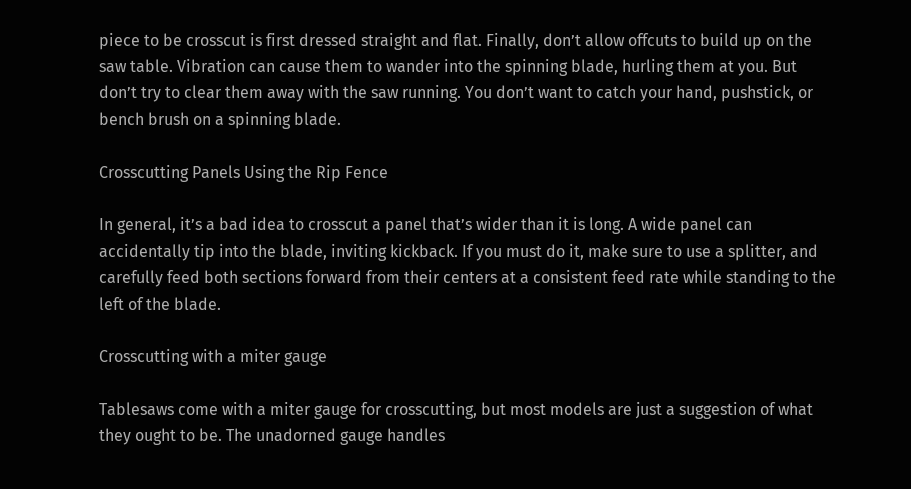piece to be crosscut is first dressed straight and flat. Finally, don’t allow offcuts to build up on the saw table. Vibration can cause them to wander into the spinning blade, hurling them at you. But don’t try to clear them away with the saw running. You don’t want to catch your hand, pushstick, or bench brush on a spinning blade.

Crosscutting Panels Using the Rip Fence

In general, it’s a bad idea to crosscut a panel that’s wider than it is long. A wide panel can accidentally tip into the blade, inviting kickback. If you must do it, make sure to use a splitter, and carefully feed both sections forward from their centers at a consistent feed rate while standing to the left of the blade.

Crosscutting with a miter gauge

Tablesaws come with a miter gauge for crosscutting, but most models are just a suggestion of what they ought to be. The unadorned gauge handles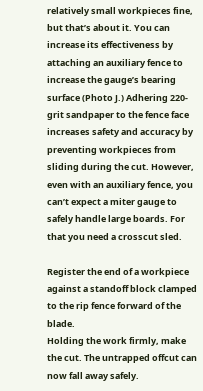relatively small workpieces fine, but that’s about it. You can increase its effectiveness by attaching an auxiliary fence to increase the gauge’s bearing surface (Photo J.) Adhering 220-grit sandpaper to the fence face increases safety and accuracy by preventing workpieces from sliding during the cut. However, even with an auxiliary fence, you can’t expect a miter gauge to safely handle large boards. For that you need a crosscut sled.

Register the end of a workpiece against a standoff block clamped to the rip fence forward of the blade.
Holding the work firmly, make the cut. The untrapped offcut can now fall away safely.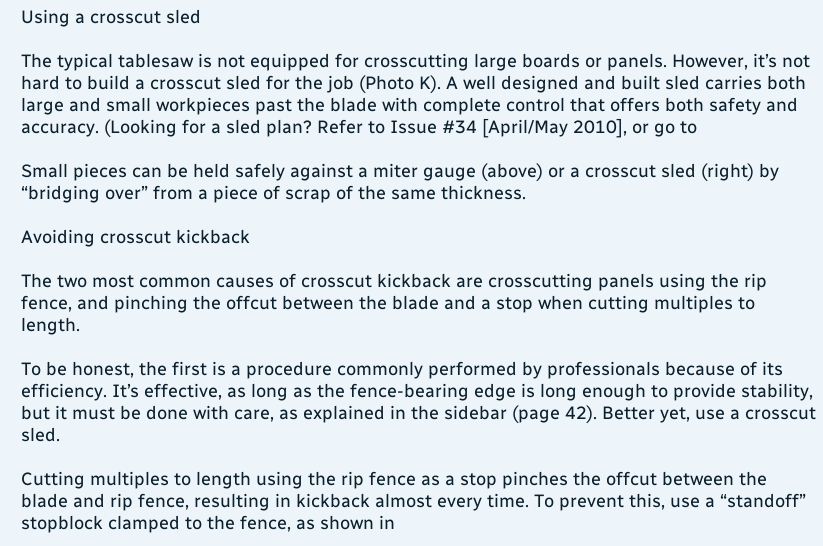Using a crosscut sled

The typical tablesaw is not equipped for crosscutting large boards or panels. However, it’s not hard to build a crosscut sled for the job (Photo K). A well designed and built sled carries both large and small workpieces past the blade with complete control that offers both safety and accuracy. (Looking for a sled plan? Refer to Issue #34 [April/May 2010], or go to

Small pieces can be held safely against a miter gauge (above) or a crosscut sled (right) by “bridging over” from a piece of scrap of the same thickness.

Avoiding crosscut kickback

The two most common causes of crosscut kickback are crosscutting panels using the rip fence, and pinching the offcut between the blade and a stop when cutting multiples to length.

To be honest, the first is a procedure commonly performed by professionals because of its efficiency. It’s effective, as long as the fence-bearing edge is long enough to provide stability, but it must be done with care, as explained in the sidebar (page 42). Better yet, use a crosscut sled.

Cutting multiples to length using the rip fence as a stop pinches the offcut between the blade and rip fence, resulting in kickback almost every time. To prevent this, use a “standoff” stopblock clamped to the fence, as shown in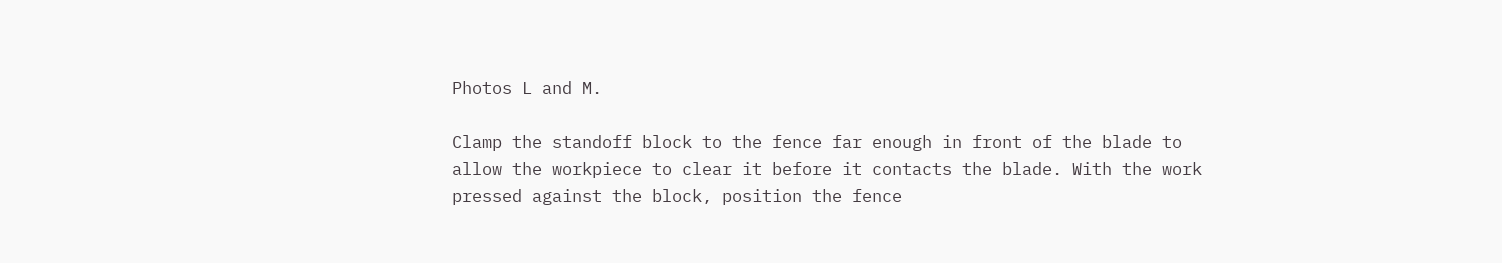Photos L and M.

Clamp the standoff block to the fence far enough in front of the blade to allow the workpiece to clear it before it contacts the blade. With the work pressed against the block, position the fence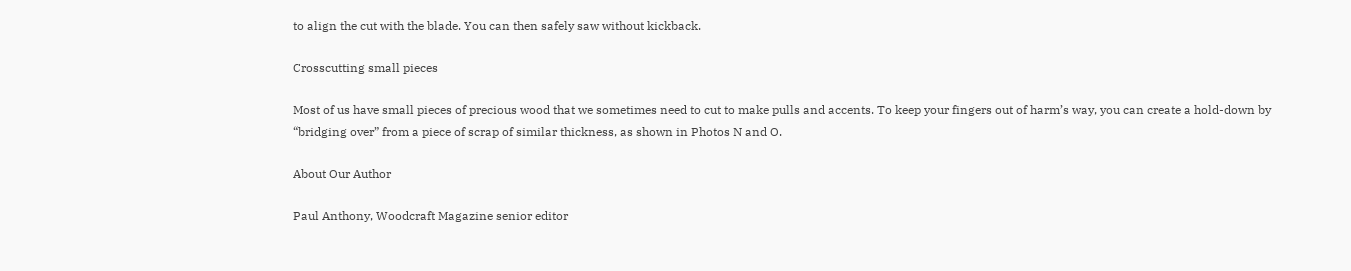to align the cut with the blade. You can then safely saw without kickback.

Crosscutting small pieces

Most of us have small pieces of precious wood that we sometimes need to cut to make pulls and accents. To keep your fingers out of harm’s way, you can create a hold-down by “bridging over” from a piece of scrap of similar thickness, as shown in Photos N and O.

About Our Author

Paul Anthony, Woodcraft Magazine senior editor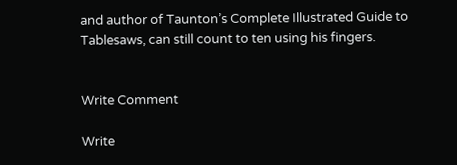and author of Taunton’s Complete Illustrated Guide to Tablesaws, can still count to ten using his fingers.


Write Comment

Write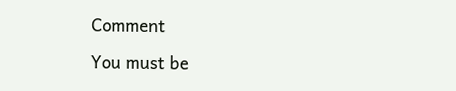Comment

You must be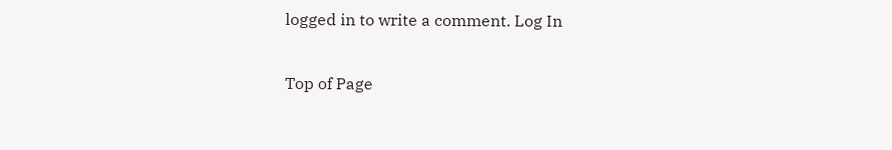logged in to write a comment. Log In

Top of Page